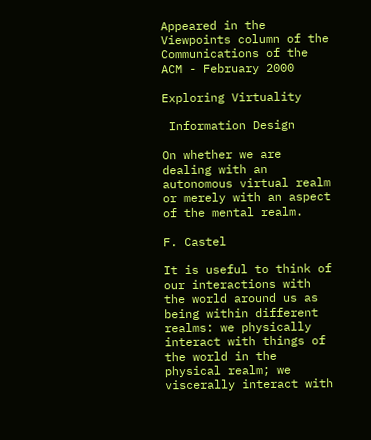Appeared in the Viewpoints column of the Communications of the ACM - February 2000

Exploring Virtuality

 Information Design

On whether we are dealing with an autonomous virtual realm or merely with an aspect of the mental realm.

F. Castel

It is useful to think of our interactions with the world around us as being within different realms: we physically interact with things of the world in the physical realm; we viscerally interact with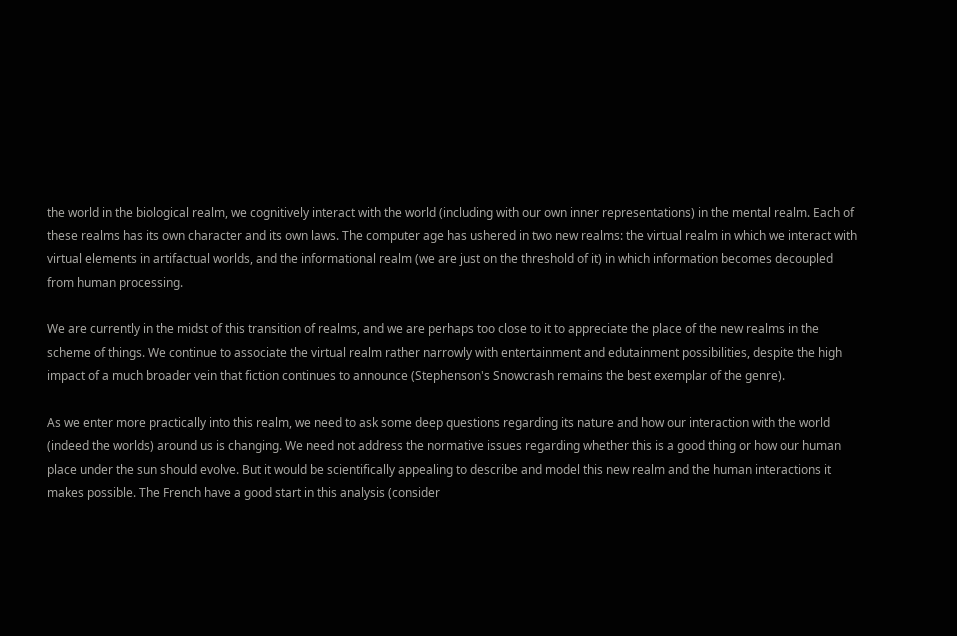the world in the biological realm, we cognitively interact with the world (including with our own inner representations) in the mental realm. Each of these realms has its own character and its own laws. The computer age has ushered in two new realms: the virtual realm in which we interact with virtual elements in artifactual worlds, and the informational realm (we are just on the threshold of it) in which information becomes decoupled from human processing.

We are currently in the midst of this transition of realms, and we are perhaps too close to it to appreciate the place of the new realms in the scheme of things. We continue to associate the virtual realm rather narrowly with entertainment and edutainment possibilities, despite the high impact of a much broader vein that fiction continues to announce (Stephenson's Snowcrash remains the best exemplar of the genre).

As we enter more practically into this realm, we need to ask some deep questions regarding its nature and how our interaction with the world (indeed the worlds) around us is changing. We need not address the normative issues regarding whether this is a good thing or how our human place under the sun should evolve. But it would be scientifically appealing to describe and model this new realm and the human interactions it makes possible. The French have a good start in this analysis (consider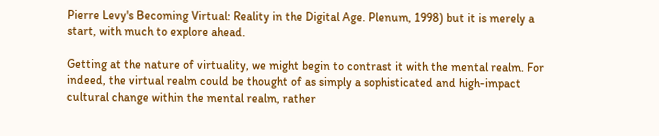Pierre Levy's Becoming Virtual: Reality in the Digital Age. Plenum, 1998) but it is merely a start, with much to explore ahead.

Getting at the nature of virtuality, we might begin to contrast it with the mental realm. For indeed, the virtual realm could be thought of as simply a sophisticated and high-impact cultural change within the mental realm, rather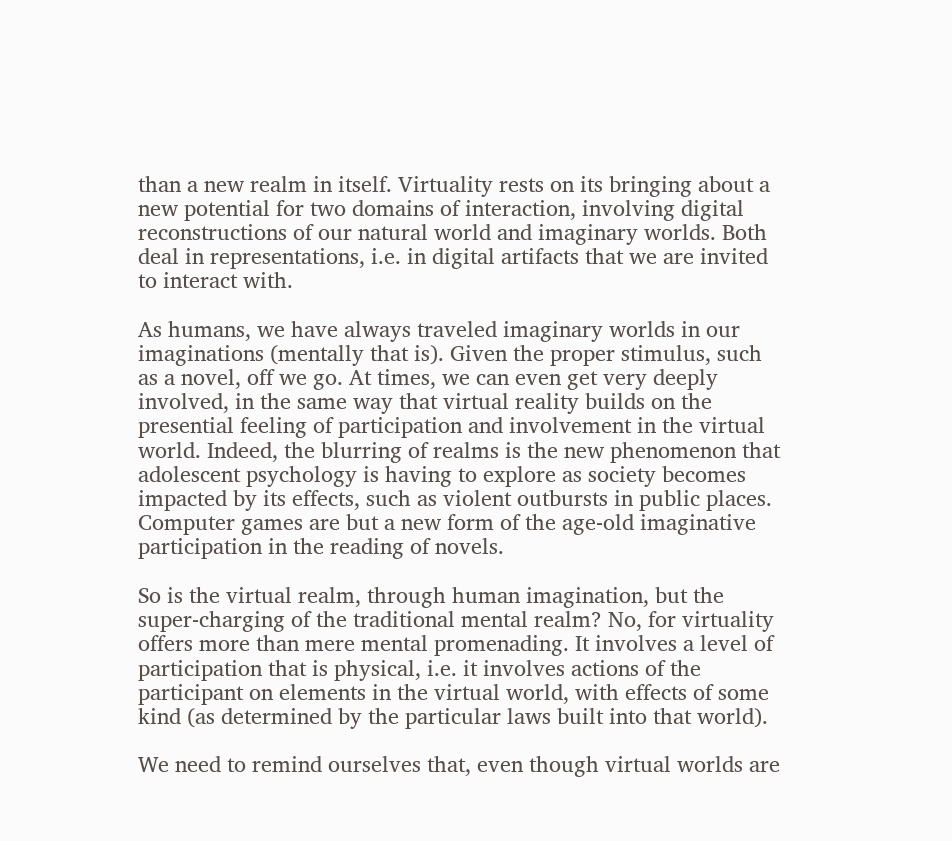than a new realm in itself. Virtuality rests on its bringing about a new potential for two domains of interaction, involving digital reconstructions of our natural world and imaginary worlds. Both deal in representations, i.e. in digital artifacts that we are invited to interact with.

As humans, we have always traveled imaginary worlds in our imaginations (mentally that is). Given the proper stimulus, such as a novel, off we go. At times, we can even get very deeply involved, in the same way that virtual reality builds on the presential feeling of participation and involvement in the virtual world. Indeed, the blurring of realms is the new phenomenon that adolescent psychology is having to explore as society becomes impacted by its effects, such as violent outbursts in public places. Computer games are but a new form of the age-old imaginative participation in the reading of novels.

So is the virtual realm, through human imagination, but the super-charging of the traditional mental realm? No, for virtuality offers more than mere mental promenading. It involves a level of participation that is physical, i.e. it involves actions of the participant on elements in the virtual world, with effects of some kind (as determined by the particular laws built into that world).

We need to remind ourselves that, even though virtual worlds are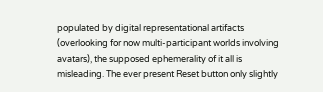populated by digital representational artifacts (overlooking for now multi-participant worlds involving avatars), the supposed ephemerality of it all is misleading. The ever present Reset button only slightly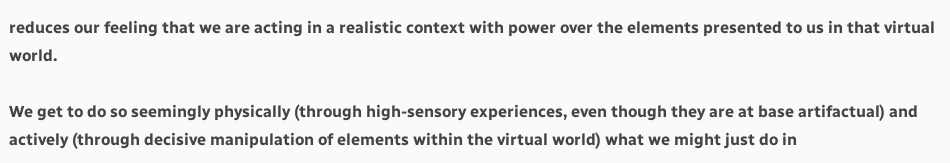reduces our feeling that we are acting in a realistic context with power over the elements presented to us in that virtual world.

We get to do so seemingly physically (through high-sensory experiences, even though they are at base artifactual) and actively (through decisive manipulation of elements within the virtual world) what we might just do in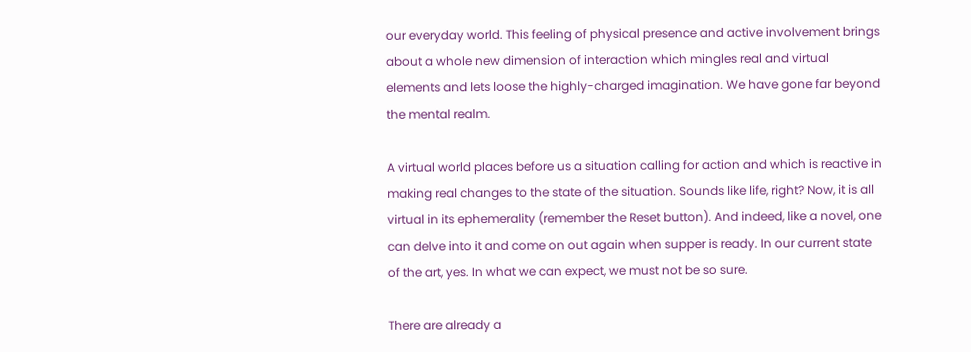our everyday world. This feeling of physical presence and active involvement brings about a whole new dimension of interaction which mingles real and virtual elements and lets loose the highly-charged imagination. We have gone far beyond the mental realm.

A virtual world places before us a situation calling for action and which is reactive in making real changes to the state of the situation. Sounds like life, right? Now, it is all virtual in its ephemerality (remember the Reset button). And indeed, like a novel, one can delve into it and come on out again when supper is ready. In our current state of the art, yes. In what we can expect, we must not be so sure.

There are already a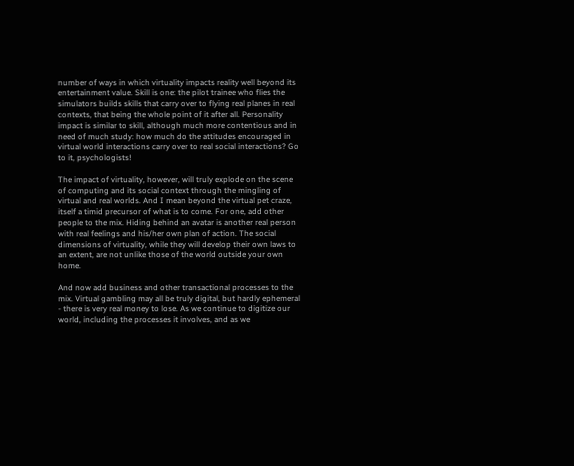number of ways in which virtuality impacts reality well beyond its entertainment value. Skill is one: the pilot trainee who flies the simulators builds skills that carry over to flying real planes in real contexts, that being the whole point of it after all. Personality impact is similar to skill, although much more contentious and in need of much study: how much do the attitudes encouraged in virtual world interactions carry over to real social interactions? Go to it, psychologists!

The impact of virtuality, however, will truly explode on the scene of computing and its social context through the mingling of virtual and real worlds. And I mean beyond the virtual pet craze, itself a timid precursor of what is to come. For one, add other people to the mix. Hiding behind an avatar is another real person with real feelings and his/her own plan of action. The social dimensions of virtuality, while they will develop their own laws to an extent, are not unlike those of the world outside your own home.

And now add business and other transactional processes to the mix. Virtual gambling may all be truly digital, but hardly ephemeral - there is very real money to lose. As we continue to digitize our world, including the processes it involves, and as we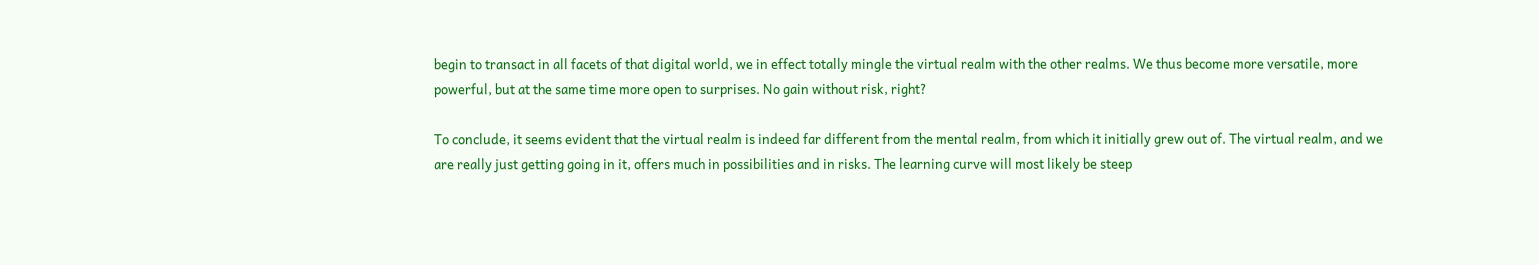begin to transact in all facets of that digital world, we in effect totally mingle the virtual realm with the other realms. We thus become more versatile, more powerful, but at the same time more open to surprises. No gain without risk, right?

To conclude, it seems evident that the virtual realm is indeed far different from the mental realm, from which it initially grew out of. The virtual realm, and we are really just getting going in it, offers much in possibilities and in risks. The learning curve will most likely be steep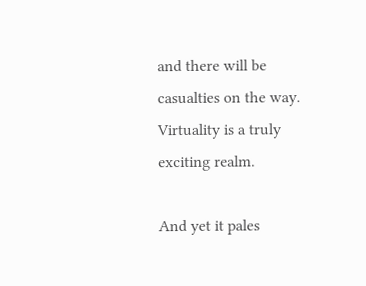and there will be casualties on the way. Virtuality is a truly exciting realm.

And yet it pales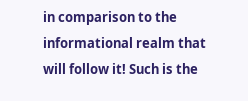in comparison to the informational realm that will follow it! Such is the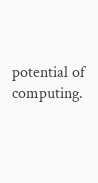potential of computing.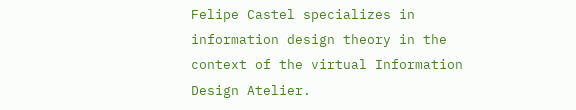Felipe Castel specializes in information design theory in the context of the virtual Information Design Atelier.